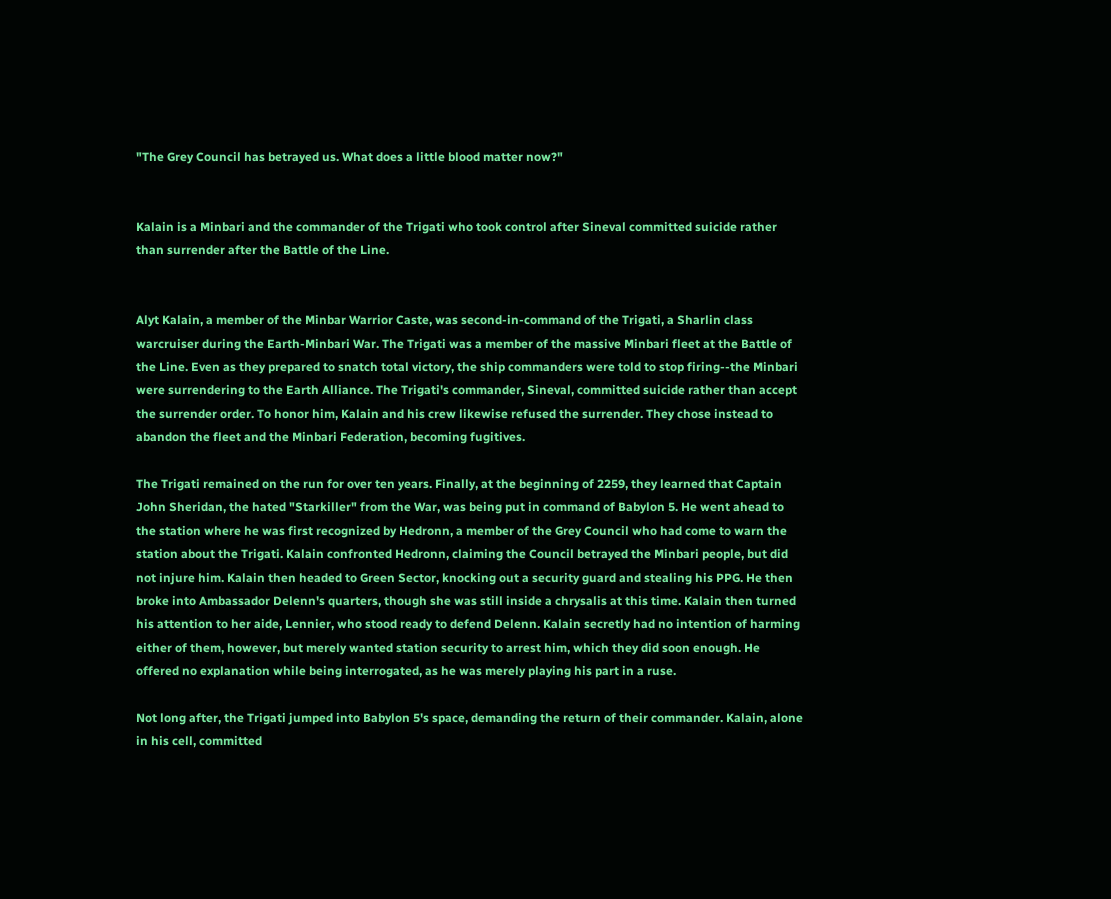"The Grey Council has betrayed us. What does a little blood matter now?"


Kalain is a Minbari and the commander of the Trigati who took control after Sineval committed suicide rather than surrender after the Battle of the Line.


Alyt Kalain, a member of the Minbar Warrior Caste, was second-in-command of the Trigati, a Sharlin class warcruiser during the Earth-Minbari War. The Trigati was a member of the massive Minbari fleet at the Battle of the Line. Even as they prepared to snatch total victory, the ship commanders were told to stop firing--the Minbari were surrendering to the Earth Alliance. The Trigati's commander, Sineval, committed suicide rather than accept the surrender order. To honor him, Kalain and his crew likewise refused the surrender. They chose instead to abandon the fleet and the Minbari Federation, becoming fugitives.

The Trigati remained on the run for over ten years. Finally, at the beginning of 2259, they learned that Captain John Sheridan, the hated "Starkiller" from the War, was being put in command of Babylon 5. He went ahead to the station where he was first recognized by Hedronn, a member of the Grey Council who had come to warn the station about the Trigati. Kalain confronted Hedronn, claiming the Council betrayed the Minbari people, but did not injure him. Kalain then headed to Green Sector, knocking out a security guard and stealing his PPG. He then broke into Ambassador Delenn's quarters, though she was still inside a chrysalis at this time. Kalain then turned his attention to her aide, Lennier, who stood ready to defend Delenn. Kalain secretly had no intention of harming either of them, however, but merely wanted station security to arrest him, which they did soon enough. He offered no explanation while being interrogated, as he was merely playing his part in a ruse.

Not long after, the Trigati jumped into Babylon 5's space, demanding the return of their commander. Kalain, alone in his cell, committed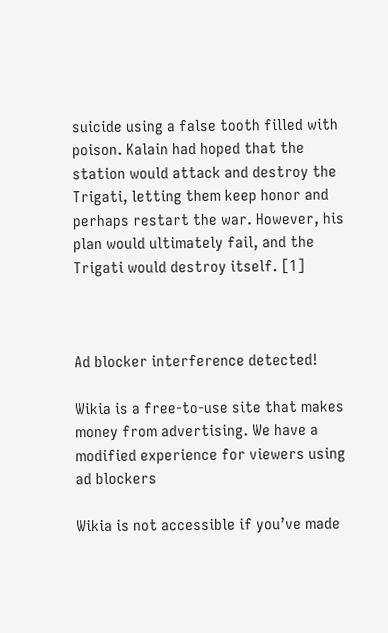suicide using a false tooth filled with poison. Kalain had hoped that the station would attack and destroy the Trigati, letting them keep honor and perhaps restart the war. However, his plan would ultimately fail, and the Trigati would destroy itself. [1]



Ad blocker interference detected!

Wikia is a free-to-use site that makes money from advertising. We have a modified experience for viewers using ad blockers

Wikia is not accessible if you’ve made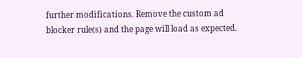further modifications. Remove the custom ad blocker rule(s) and the page will load as expected.